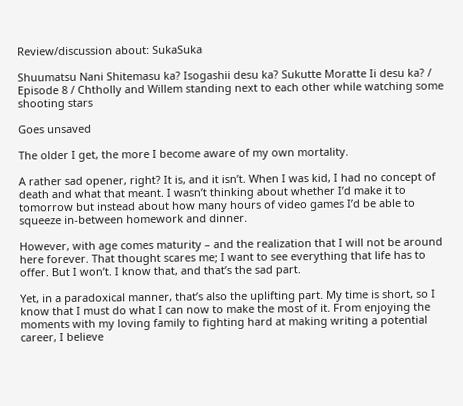Review/discussion about: SukaSuka

Shuumatsu Nani Shitemasu ka? Isogashii desu ka? Sukutte Moratte Ii desu ka? / Episode 8 / Chtholly and Willem standing next to each other while watching some shooting stars

Goes unsaved

The older I get, the more I become aware of my own mortality.

A rather sad opener, right? It is, and it isn’t. When I was kid, I had no concept of death and what that meant. I wasn’t thinking about whether I’d make it to tomorrow but instead about how many hours of video games I’d be able to squeeze in-between homework and dinner.

However, with age comes maturity – and the realization that I will not be around here forever. That thought scares me; I want to see everything that life has to offer. But I won’t. I know that, and that’s the sad part.

Yet, in a paradoxical manner, that’s also the uplifting part. My time is short, so I know that I must do what I can now to make the most of it. From enjoying the moments with my loving family to fighting hard at making writing a potential career, I believe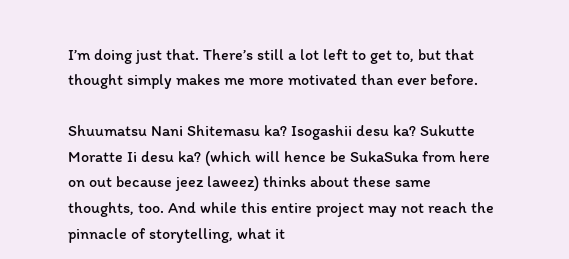I’m doing just that. There’s still a lot left to get to, but that thought simply makes me more motivated than ever before.

Shuumatsu Nani Shitemasu ka? Isogashii desu ka? Sukutte Moratte Ii desu ka? (which will hence be SukaSuka from here on out because jeez laweez) thinks about these same thoughts, too. And while this entire project may not reach the pinnacle of storytelling, what it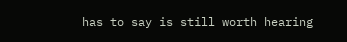has to say is still worth hearing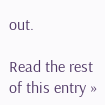out.

Read the rest of this entry »